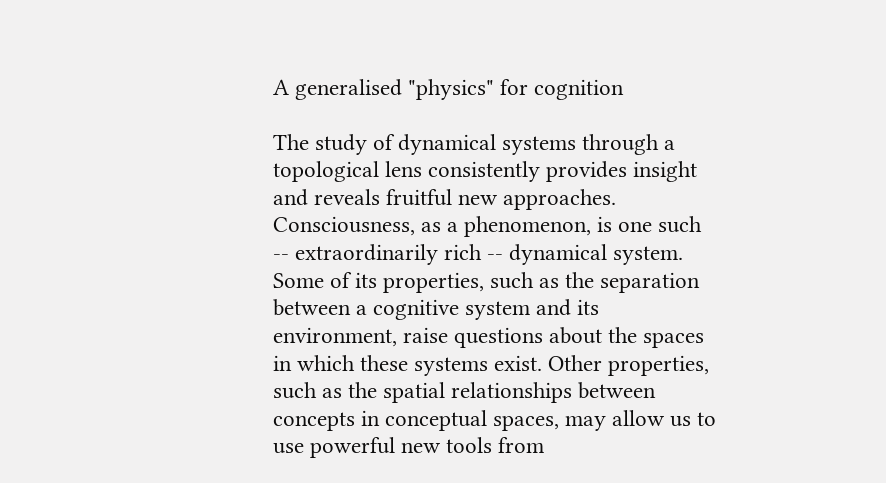A generalised "physics" for cognition

The study of dynamical systems through a topological lens consistently provides insight and reveals fruitful new approaches. Consciousness, as a phenomenon, is one such -- extraordinarily rich -- dynamical system. Some of its properties, such as the separation between a cognitive system and its environment, raise questions about the spaces in which these systems exist. Other properties, such as the spatial relationships between concepts in conceptual spaces, may allow us to use powerful new tools from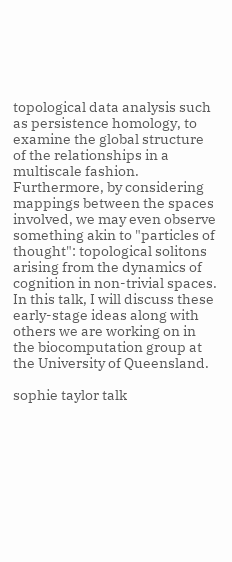topological data analysis such as persistence homology, to examine the global structure of the relationships in a multiscale fashion. Furthermore, by considering mappings between the spaces involved, we may even observe something akin to "particles of thought": topological solitons arising from the dynamics of cognition in non-trivial spaces. In this talk, I will discuss these early-stage ideas along with others we are working on in the biocomputation group at the University of Queensland.

sophie taylor talk